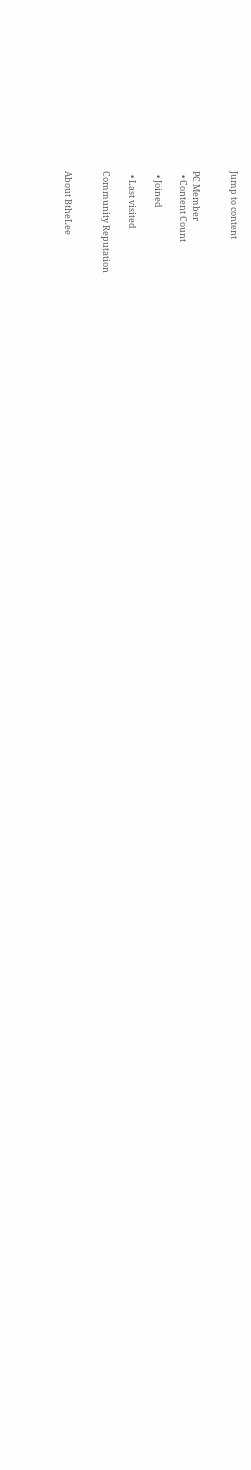Jump to content


PC Member
  • Content Count

  • Joined

  • Last visited

Community Reputation


About BtheLee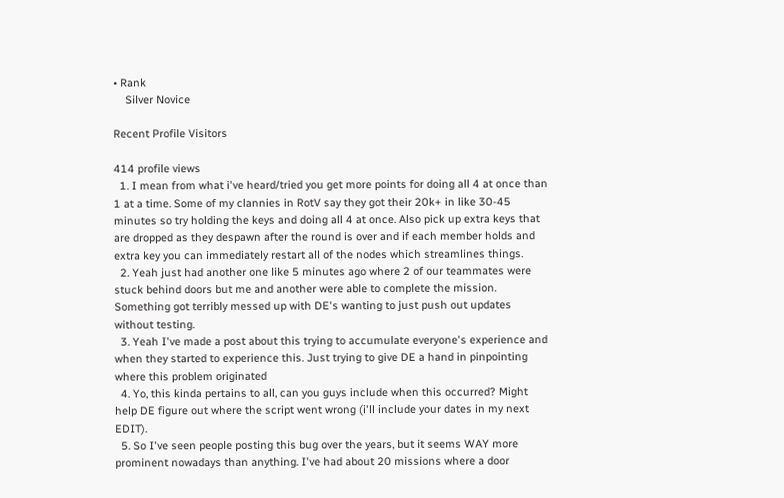• Rank
    Silver Novice

Recent Profile Visitors

414 profile views
  1. I mean from what i've heard/tried you get more points for doing all 4 at once than 1 at a time. Some of my clannies in RotV say they got their 20k+ in like 30-45 minutes so try holding the keys and doing all 4 at once. Also pick up extra keys that are dropped as they despawn after the round is over and if each member holds and extra key you can immediately restart all of the nodes which streamlines things.
  2. Yeah just had another one like 5 minutes ago where 2 of our teammates were stuck behind doors but me and another were able to complete the mission. Something got terribly messed up with DE's wanting to just push out updates without testing.
  3. Yeah I've made a post about this trying to accumulate everyone's experience and when they started to experience this. Just trying to give DE a hand in pinpointing where this problem originated
  4. Yo, this kinda pertains to all, can you guys include when this occurred? Might help DE figure out where the script went wrong (i'll include your dates in my next EDIT).
  5. So I've seen people posting this bug over the years, but it seems WAY more prominent nowadays than anything. I've had about 20 missions where a door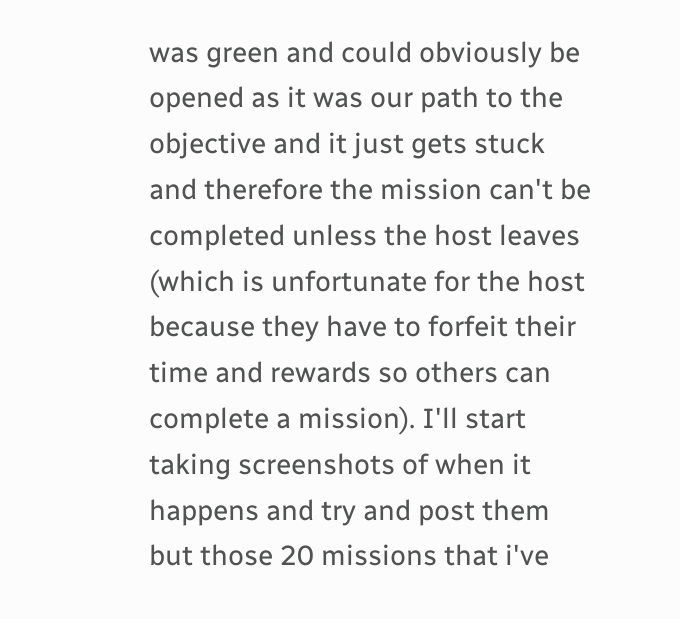was green and could obviously be opened as it was our path to the objective and it just gets stuck and therefore the mission can't be completed unless the host leaves (which is unfortunate for the host because they have to forfeit their time and rewards so others can complete a mission). I'll start taking screenshots of when it happens and try and post them but those 20 missions that i've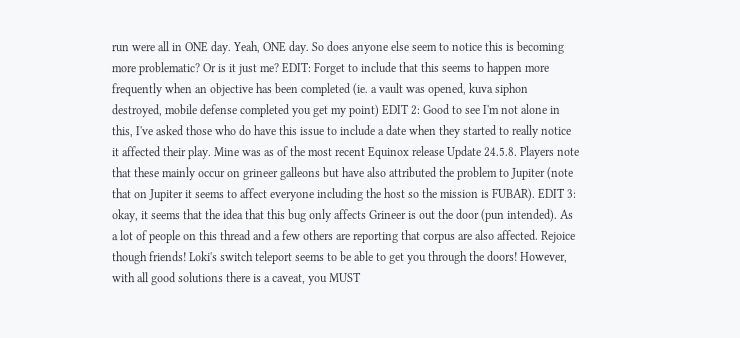run were all in ONE day. Yeah, ONE day. So does anyone else seem to notice this is becoming more problematic? Or is it just me? EDIT: Forget to include that this seems to happen more frequently when an objective has been completed (ie. a vault was opened, kuva siphon destroyed, mobile defense completed you get my point) EDIT 2: Good to see I'm not alone in this, I've asked those who do have this issue to include a date when they started to really notice it affected their play. Mine was as of the most recent Equinox release Update 24.5.8. Players note that these mainly occur on grineer galleons but have also attributed the problem to Jupiter (note that on Jupiter it seems to affect everyone including the host so the mission is FUBAR). EDIT 3: okay, it seems that the idea that this bug only affects Grineer is out the door (pun intended). As a lot of people on this thread and a few others are reporting that corpus are also affected. Rejoice though friends! Loki's switch teleport seems to be able to get you through the doors! However, with all good solutions there is a caveat, you MUST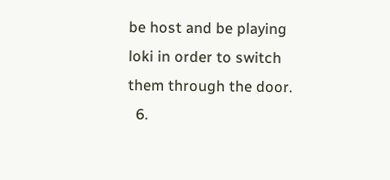be host and be playing loki in order to switch them through the door.
  6.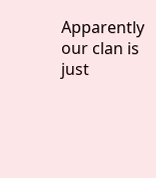Apparently our clan is just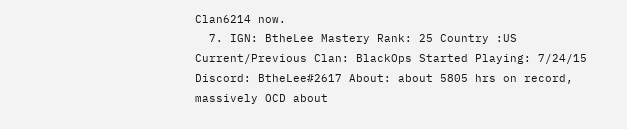Clan6214 now.
  7. IGN: BtheLee Mastery Rank: 25 Country :US Current/Previous Clan: BlackOps Started Playing: 7/24/15 Discord: BtheLee#2617 About: about 5805 hrs on record, massively OCD about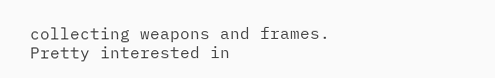collecting weapons and frames. Pretty interested in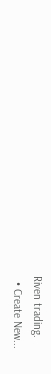Riven trading.
  • Create New...